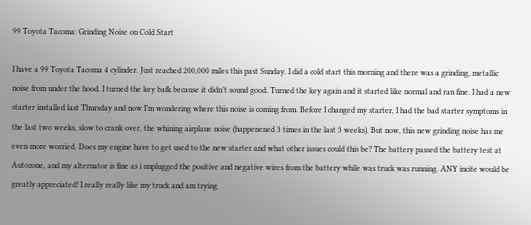99 Toyota Tacoma: Grinding Noise on Cold Start

I have a 99 Toyota Tacoma 4 cylinder. Just reached 200,000 miles this past Sunday. I did a cold start this morning and there was a grinding, metallic noise from under the hood. I turned the key bafk because it didn’t sound good. Turned the key again and it started like normal and ran fine. I had a new starter installed last Thursday and now I’m wondering where this noise is coming from. Before I changed my starter, I had the bad starter symptoms in the last two weeks, slow to crank over, the whining airplane noise (happenened 3 times in the last 3 weeks). But now, this new grinding noise has me even more worried. Does my engine have to get used to the new starter and what other issues could this be? The battery passed the battery test at Autozone, and my alternator is fine as i unplugged the positive and negative wires from the battery while was truck was running. ANY incite would be greatly appreciated! I really really like my truck and am trying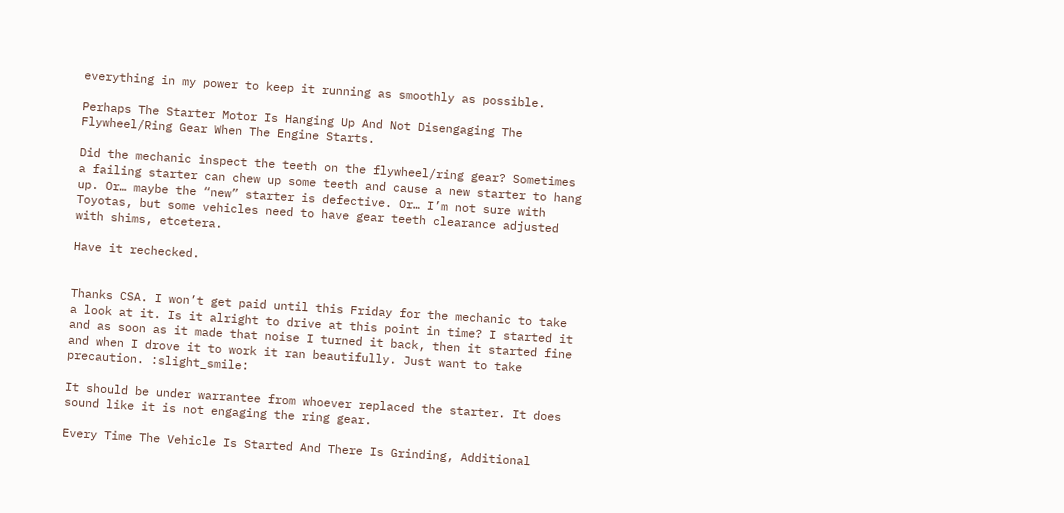everything in my power to keep it running as smoothly as possible.

Perhaps The Starter Motor Is Hanging Up And Not Disengaging The Flywheel/Ring Gear When The Engine Starts.

Did the mechanic inspect the teeth on the flywheel/ring gear? Sometimes a failing starter can chew up some teeth and cause a new starter to hang up. Or… maybe the “new” starter is defective. Or… I’m not sure with Toyotas, but some vehicles need to have gear teeth clearance adjusted with shims, etcetera.

Have it rechecked.


Thanks CSA. I won’t get paid until this Friday for the mechanic to take a look at it. Is it alright to drive at this point in time? I started it and as soon as it made that noise I turned it back, then it started fine and when I drove it to work it ran beautifully. Just want to take precaution. :slight_smile:

It should be under warrantee from whoever replaced the starter. It does sound like it is not engaging the ring gear.

Every Time The Vehicle Is Started And There Is Grinding, Additional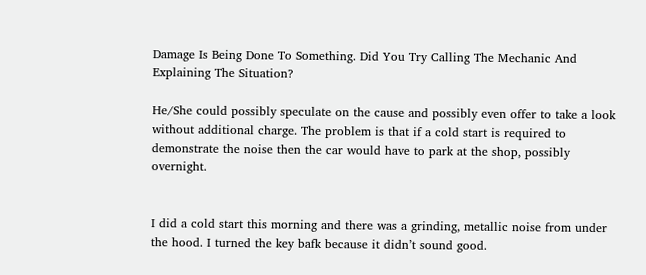Damage Is Being Done To Something. Did You Try Calling The Mechanic And Explaining The Situation?

He/She could possibly speculate on the cause and possibly even offer to take a look without additional charge. The problem is that if a cold start is required to demonstrate the noise then the car would have to park at the shop, possibly overnight.


I did a cold start this morning and there was a grinding, metallic noise from under the hood. I turned the key bafk because it didn’t sound good.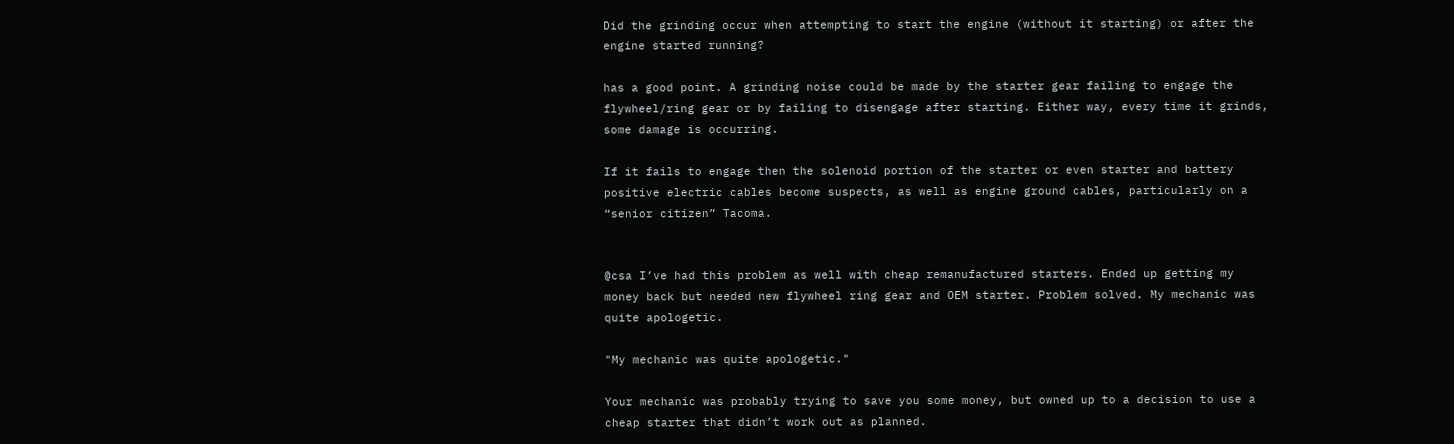Did the grinding occur when attempting to start the engine (without it starting) or after the engine started running?

has a good point. A grinding noise could be made by the starter gear failing to engage the flywheel/ring gear or by failing to disengage after starting. Either way, every time it grinds, some damage is occurring.

If it fails to engage then the solenoid portion of the starter or even starter and battery positive electric cables become suspects, as well as engine ground cables, particularly on a “senior citizen” Tacoma.


@csa I’ve had this problem as well with cheap remanufactured starters. Ended up getting my money back but needed new flywheel ring gear and OEM starter. Problem solved. My mechanic was quite apologetic.

"My mechanic was quite apologetic."

Your mechanic was probably trying to save you some money, but owned up to a decision to use a cheap starter that didn’t work out as planned.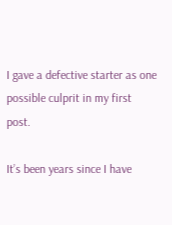I gave a defective starter as one possible culprit in my first post.

It’s been years since I have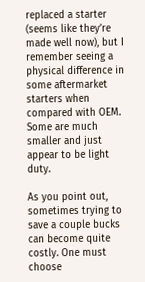replaced a starter (seems like they’re made well now), but I remember seeing a physical difference in some aftermarket starters when compared with OEM. Some are much smaller and just appear to be light duty.

As you point out, sometimes trying to save a couple bucks can become quite costly. One must choose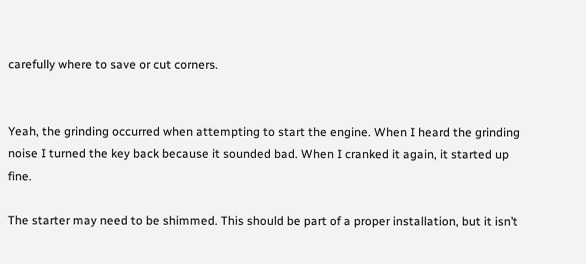carefully where to save or cut corners.


Yeah, the grinding occurred when attempting to start the engine. When I heard the grinding noise I turned the key back because it sounded bad. When I cranked it again, it started up fine.

The starter may need to be shimmed. This should be part of a proper installation, but it isn’t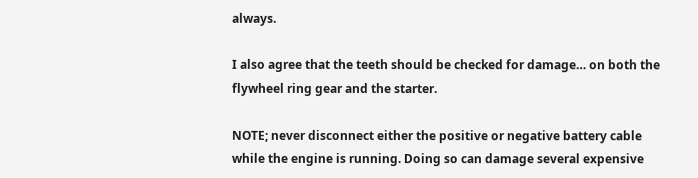always.

I also agree that the teeth should be checked for damage… on both the flywheel ring gear and the starter.

NOTE; never disconnect either the positive or negative battery cable while the engine is running. Doing so can damage several expensive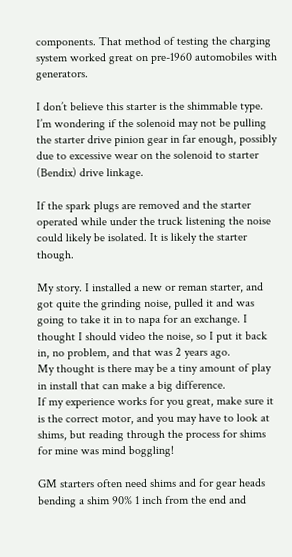components. That method of testing the charging system worked great on pre-1960 automobiles with generators.

I don’t believe this starter is the shimmable type. I’m wondering if the solenoid may not be pulling the starter drive pinion gear in far enough, possibly due to excessive wear on the solenoid to starter (Bendix) drive linkage.

If the spark plugs are removed and the starter operated while under the truck listening the noise could likely be isolated. It is likely the starter though.

My story. I installed a new or reman starter, and got quite the grinding noise, pulled it and was going to take it in to napa for an exchange. I thought I should video the noise, so I put it back in, no problem, and that was 2 years ago.
My thought is there may be a tiny amount of play in install that can make a big difference.
If my experience works for you great, make sure it is the correct motor, and you may have to look at shims, but reading through the process for shims for mine was mind boggling!

GM starters often need shims and for gear heads bending a shim 90% 1 inch from the end and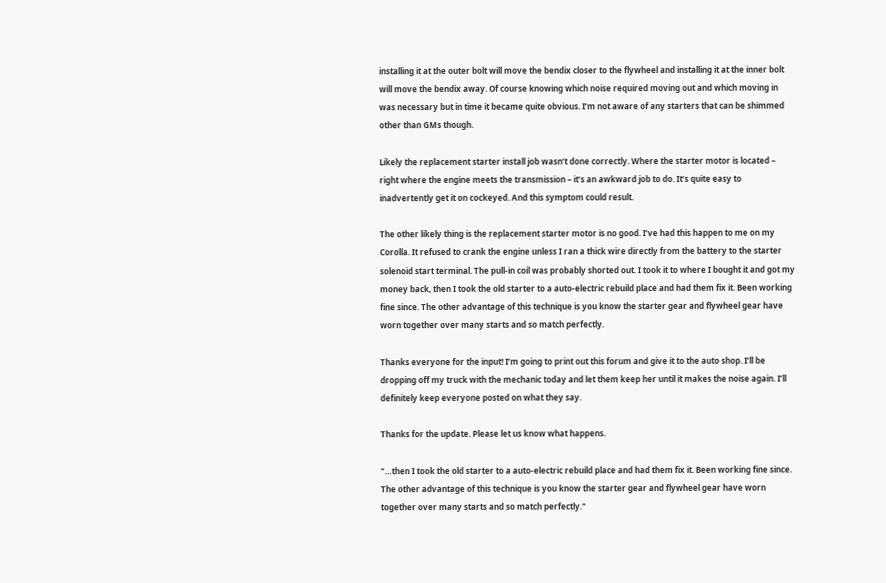installing it at the outer bolt will move the bendix closer to the flywheel and installing it at the inner bolt will move the bendix away. Of course knowing which noise required moving out and which moving in was necessary but in time it became quite obvious. I’m not aware of any starters that can be shimmed other than GMs though.

Likely the replacement starter install job wasn’t done correctly. Where the starter motor is located – right where the engine meets the transmission – it’s an awkward job to do. It’s quite easy to inadvertently get it on cockeyed. And this symptom could result.

The other likely thing is the replacement starter motor is no good. I’ve had this happen to me on my Corolla. It refused to crank the engine unless I ran a thick wire directly from the battery to the starter solenoid start terminal. The pull-in coil was probably shorted out. I took it to where I bought it and got my money back, then I took the old starter to a auto-electric rebuild place and had them fix it. Been working fine since. The other advantage of this technique is you know the starter gear and flywheel gear have worn together over many starts and so match perfectly.

Thanks everyone for the input! I’m going to print out this forum and give it to the auto shop. I’ll be dropping off my truck with the mechanic today and let them keep her until it makes the noise again. I’ll definitely keep everyone posted on what they say.

Thanks for the update. Please let us know what happens.

"…then I took the old starter to a auto-electric rebuild place and had them fix it. Been working fine since. The other advantage of this technique is you know the starter gear and flywheel gear have worn together over many starts and so match perfectly."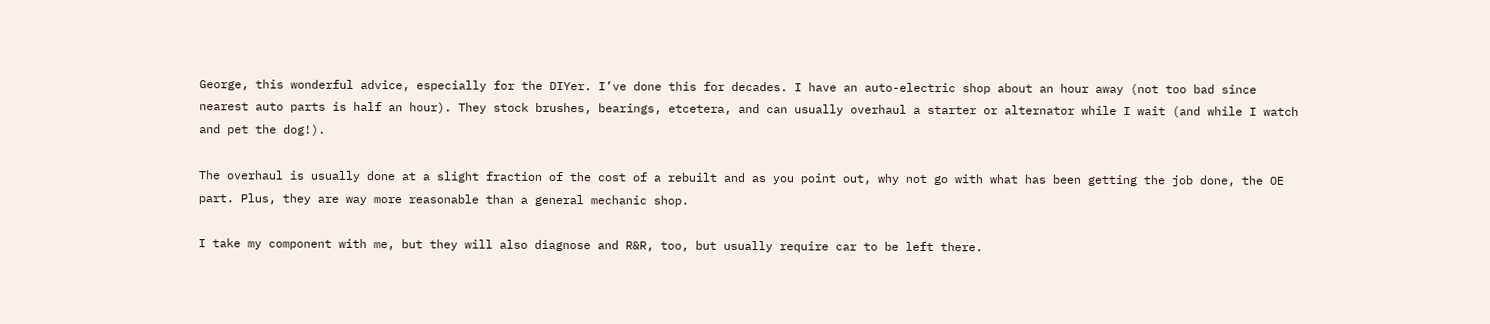George, this wonderful advice, especially for the DIYer. I’ve done this for decades. I have an auto-electric shop about an hour away (not too bad since nearest auto parts is half an hour). They stock brushes, bearings, etcetera, and can usually overhaul a starter or alternator while I wait (and while I watch and pet the dog!).

The overhaul is usually done at a slight fraction of the cost of a rebuilt and as you point out, why not go with what has been getting the job done, the OE part. Plus, they are way more reasonable than a general mechanic shop.

I take my component with me, but they will also diagnose and R&R, too, but usually require car to be left there.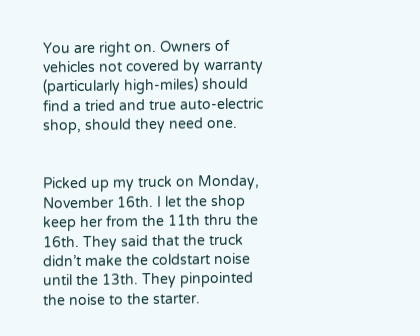You are right on. Owners of vehicles not covered by warranty (particularly high-miles) should find a tried and true auto-electric shop, should they need one.


Picked up my truck on Monday, November 16th. I let the shop keep her from the 11th thru the 16th. They said that the truck didn’t make the coldstart noise until the 13th. They pinpointed the noise to the starter.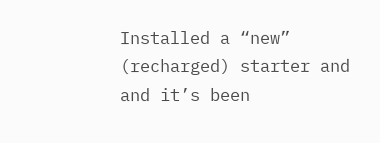Installed a “new” (recharged) starter and and it’s been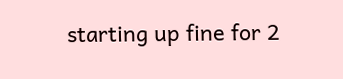starting up fine for 2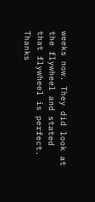weeks now. They did look at the flywheel and stated that flywheel is perfect. Thanks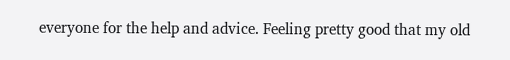everyone for the help and advice. Feeling pretty good that my old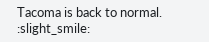Tacoma is back to normal. :slight_smile: